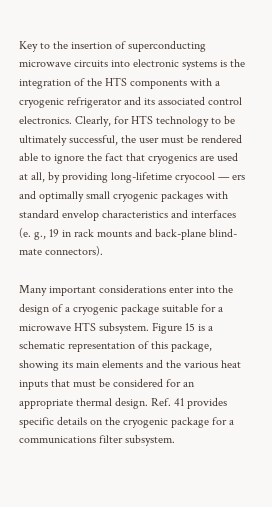Key to the insertion of superconducting microwave circuits into electronic systems is the integration of the HTS components with a cryogenic refrigerator and its associated control electronics. Clearly, for HTS technology to be ultimately successful, the user must be rendered able to ignore the fact that cryogenics are used at all, by providing long-lifetime cryocool — ers and optimally small cryogenic packages with standard envelop characteristics and interfaces (e. g., 19 in rack mounts and back-plane blind-mate connectors).

Many important considerations enter into the design of a cryogenic package suitable for a microwave HTS subsystem. Figure 15 is a schematic representation of this package, showing its main elements and the various heat inputs that must be considered for an appropriate thermal design. Ref. 41 provides specific details on the cryogenic package for a communications filter subsystem.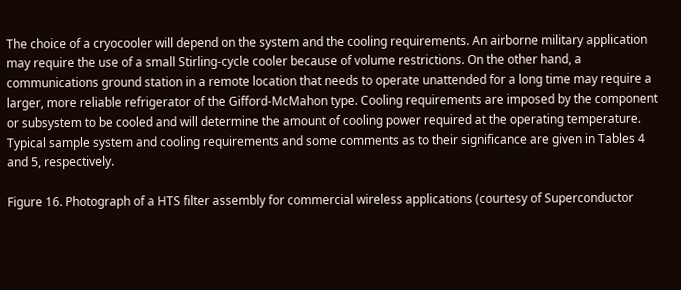The choice of a cryocooler will depend on the system and the cooling requirements. An airborne military application may require the use of a small Stirling-cycle cooler because of volume restrictions. On the other hand, a communications ground station in a remote location that needs to operate unattended for a long time may require a larger, more reliable refrigerator of the Gifford-McMahon type. Cooling requirements are imposed by the component or subsystem to be cooled and will determine the amount of cooling power required at the operating temperature. Typical sample system and cooling requirements and some comments as to their significance are given in Tables 4 and 5, respectively.

Figure 16. Photograph of a HTS filter assembly for commercial wireless applications (courtesy of Superconductor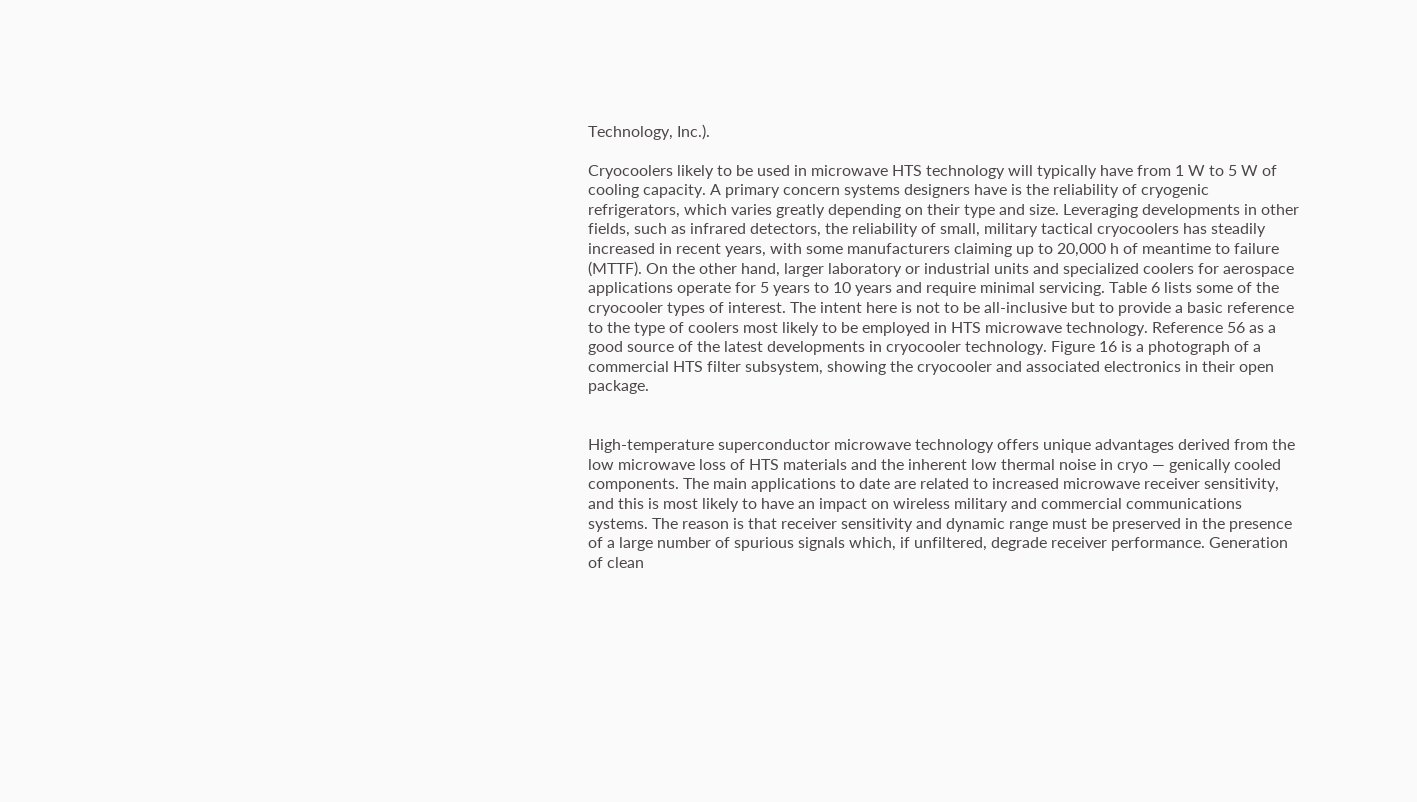Technology, Inc.).

Cryocoolers likely to be used in microwave HTS technology will typically have from 1 W to 5 W of cooling capacity. A primary concern systems designers have is the reliability of cryogenic refrigerators, which varies greatly depending on their type and size. Leveraging developments in other fields, such as infrared detectors, the reliability of small, military tactical cryocoolers has steadily increased in recent years, with some manufacturers claiming up to 20,000 h of meantime to failure (MTTF). On the other hand, larger laboratory or industrial units and specialized coolers for aerospace applications operate for 5 years to 10 years and require minimal servicing. Table 6 lists some of the cryocooler types of interest. The intent here is not to be all-inclusive but to provide a basic reference to the type of coolers most likely to be employed in HTS microwave technology. Reference 56 as a good source of the latest developments in cryocooler technology. Figure 16 is a photograph of a commercial HTS filter subsystem, showing the cryocooler and associated electronics in their open package.


High-temperature superconductor microwave technology offers unique advantages derived from the low microwave loss of HTS materials and the inherent low thermal noise in cryo — genically cooled components. The main applications to date are related to increased microwave receiver sensitivity, and this is most likely to have an impact on wireless military and commercial communications systems. The reason is that receiver sensitivity and dynamic range must be preserved in the presence of a large number of spurious signals which, if unfiltered, degrade receiver performance. Generation of clean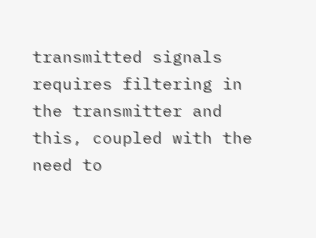transmitted signals requires filtering in the transmitter and this, coupled with the need to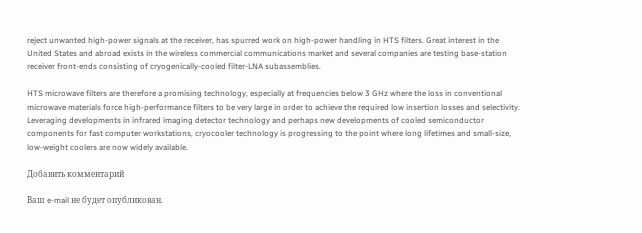reject unwanted high-power signals at the receiver, has spurred work on high-power handling in HTS filters. Great interest in the United States and abroad exists in the wireless commercial communications market and several companies are testing base-station receiver front-ends consisting of cryogenically-cooled filter-LNA subassemblies.

HTS microwave filters are therefore a promising technology, especially at frequencies below 3 GHz where the loss in conventional microwave materials force high-performance filters to be very large in order to achieve the required low insertion losses and selectivity. Leveraging developments in infrared imaging detector technology and perhaps new developments of cooled semiconductor components for fast computer workstations, cryocooler technology is progressing to the point where long lifetimes and small-size, low-weight coolers are now widely available.

Добавить комментарий

Ваш e-mail не будет опубликован.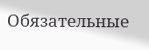Обязательные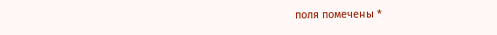поля помечены *